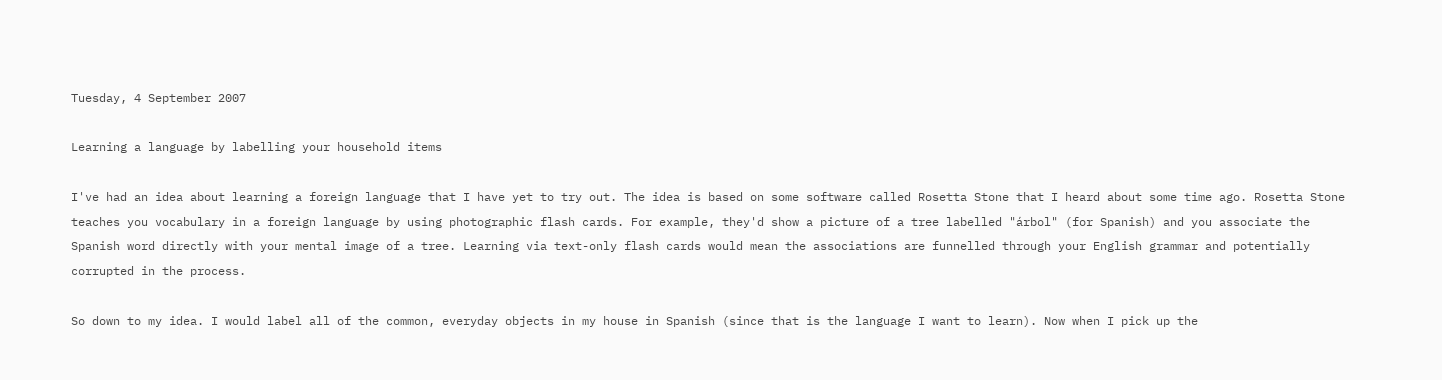Tuesday, 4 September 2007

Learning a language by labelling your household items

I've had an idea about learning a foreign language that I have yet to try out. The idea is based on some software called Rosetta Stone that I heard about some time ago. Rosetta Stone teaches you vocabulary in a foreign language by using photographic flash cards. For example, they'd show a picture of a tree labelled "árbol" (for Spanish) and you associate the Spanish word directly with your mental image of a tree. Learning via text-only flash cards would mean the associations are funnelled through your English grammar and potentially corrupted in the process.

So down to my idea. I would label all of the common, everyday objects in my house in Spanish (since that is the language I want to learn). Now when I pick up the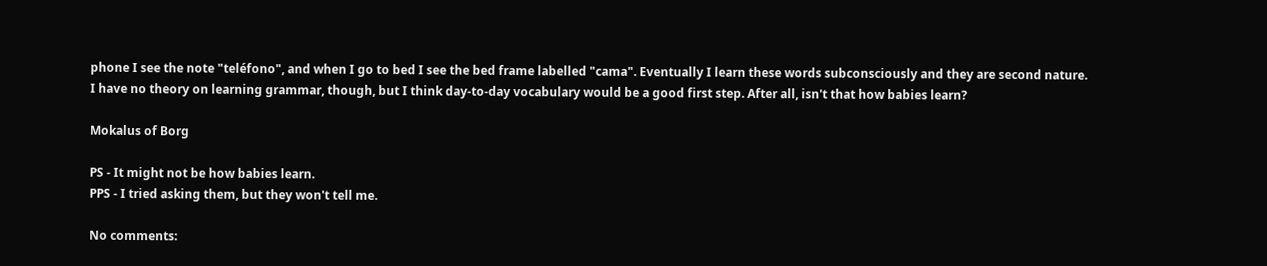phone I see the note "teléfono", and when I go to bed I see the bed frame labelled "cama". Eventually I learn these words subconsciously and they are second nature.
I have no theory on learning grammar, though, but I think day-to-day vocabulary would be a good first step. After all, isn't that how babies learn?

Mokalus of Borg

PS - It might not be how babies learn.
PPS - I tried asking them, but they won't tell me.

No comments: